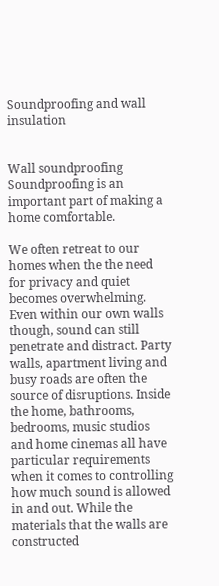Soundproofing and wall insulation


Wall soundproofing
Soundproofing is an important part of making a home comfortable.

We often retreat to our homes when the the need for privacy and quiet becomes overwhelming. Even within our own walls though, sound can still penetrate and distract. Party walls, apartment living and busy roads are often the source of disruptions. Inside the home, bathrooms, bedrooms, music studios and home cinemas all have particular requirements when it comes to controlling how much sound is allowed in and out. While the materials that the walls are constructed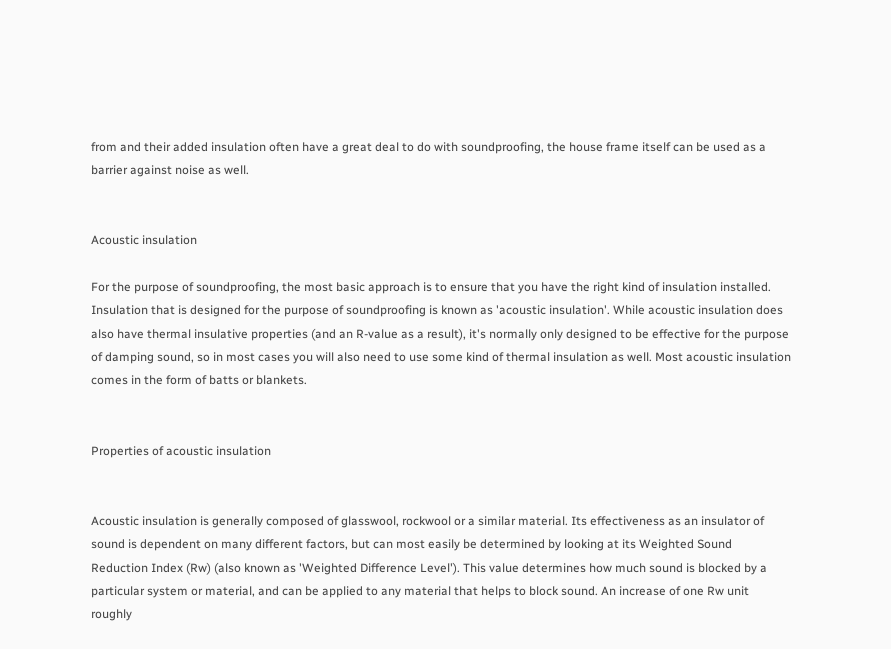from and their added insulation often have a great deal to do with soundproofing, the house frame itself can be used as a barrier against noise as well.


Acoustic insulation

For the purpose of soundproofing, the most basic approach is to ensure that you have the right kind of insulation installed. Insulation that is designed for the purpose of soundproofing is known as 'acoustic insulation'. While acoustic insulation does also have thermal insulative properties (and an R-value as a result), it's normally only designed to be effective for the purpose of damping sound, so in most cases you will also need to use some kind of thermal insulation as well. Most acoustic insulation comes in the form of batts or blankets.


Properties of acoustic insulation


Acoustic insulation is generally composed of glasswool, rockwool or a similar material. Its effectiveness as an insulator of sound is dependent on many different factors, but can most easily be determined by looking at its Weighted Sound Reduction Index (Rw) (also known as 'Weighted Difference Level'). This value determines how much sound is blocked by a particular system or material, and can be applied to any material that helps to block sound. An increase of one Rw unit roughly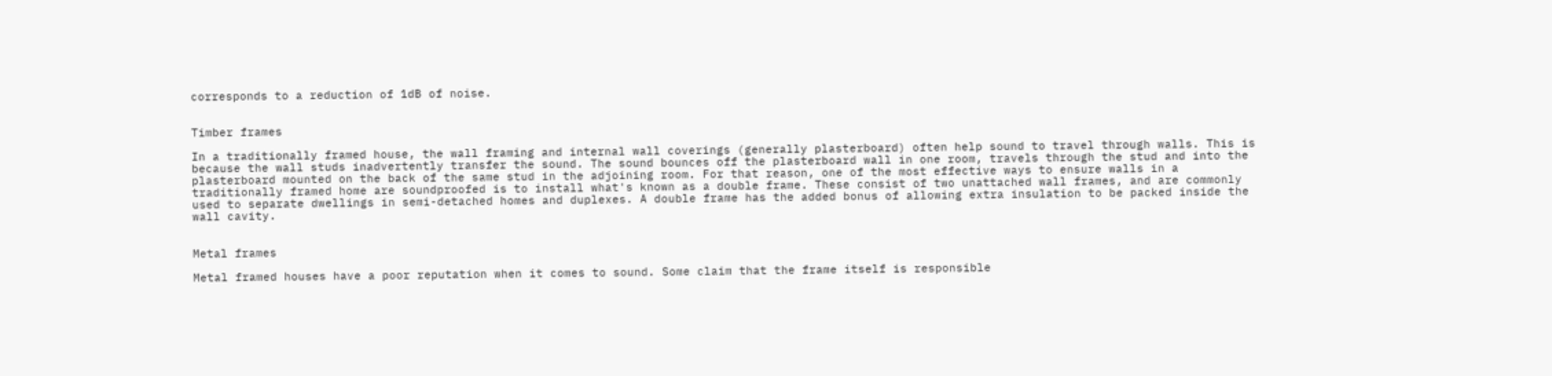corresponds to a reduction of 1dB of noise.


Timber frames

In a traditionally framed house, the wall framing and internal wall coverings (generally plasterboard) often help sound to travel through walls. This is because the wall studs inadvertently transfer the sound. The sound bounces off the plasterboard wall in one room, travels through the stud and into the plasterboard mounted on the back of the same stud in the adjoining room. For that reason, one of the most effective ways to ensure walls in a traditionally framed home are soundproofed is to install what's known as a double frame. These consist of two unattached wall frames, and are commonly used to separate dwellings in semi-detached homes and duplexes. A double frame has the added bonus of allowing extra insulation to be packed inside the wall cavity.


Metal frames

Metal framed houses have a poor reputation when it comes to sound. Some claim that the frame itself is responsible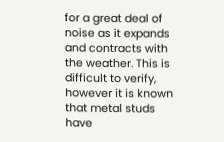for a great deal of noise as it expands and contracts with the weather. This is difficult to verify, however it is known that metal studs have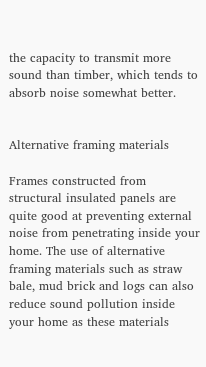the capacity to transmit more sound than timber, which tends to absorb noise somewhat better.


Alternative framing materials

Frames constructed from structural insulated panels are quite good at preventing external noise from penetrating inside your home. The use of alternative framing materials such as straw bale, mud brick and logs can also reduce sound pollution inside your home as these materials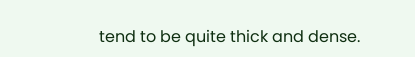tend to be quite thick and dense.